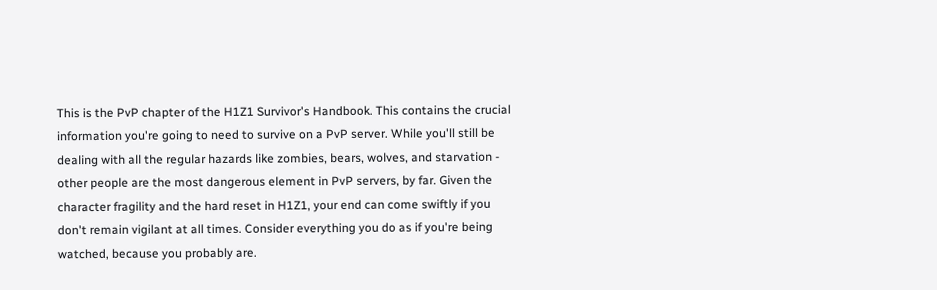This is the PvP chapter of the H1Z1 Survivor's Handbook. This contains the crucial information you're going to need to survive on a PvP server. While you'll still be dealing with all the regular hazards like zombies, bears, wolves, and starvation - other people are the most dangerous element in PvP servers, by far. Given the character fragility and the hard reset in H1Z1, your end can come swiftly if you don't remain vigilant at all times. Consider everything you do as if you're being watched, because you probably are.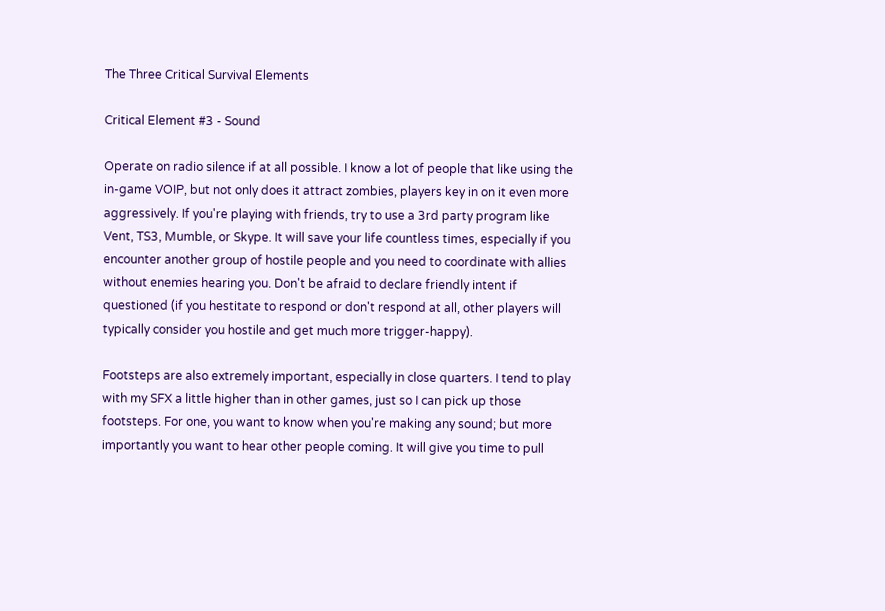The Three Critical Survival Elements

Critical Element #3 - Sound

Operate on radio silence if at all possible. I know a lot of people that like using the in-game VOIP, but not only does it attract zombies, players key in on it even more aggressively. If you're playing with friends, try to use a 3rd party program like Vent, TS3, Mumble, or Skype. It will save your life countless times, especially if you encounter another group of hostile people and you need to coordinate with allies without enemies hearing you. Don't be afraid to declare friendly intent if questioned (if you hestitate to respond or don't respond at all, other players will typically consider you hostile and get much more trigger-happy).

Footsteps are also extremely important, especially in close quarters. I tend to play with my SFX a little higher than in other games, just so I can pick up those footsteps. For one, you want to know when you're making any sound; but more importantly you want to hear other people coming. It will give you time to pull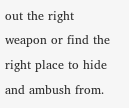out the right weapon or find the right place to hide and ambush from.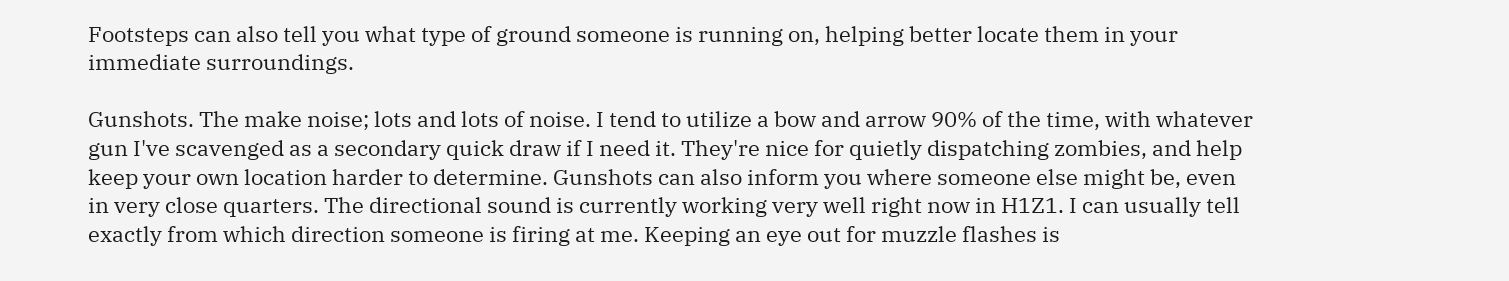Footsteps can also tell you what type of ground someone is running on, helping better locate them in your immediate surroundings.

Gunshots. The make noise; lots and lots of noise. I tend to utilize a bow and arrow 90% of the time, with whatever gun I've scavenged as a secondary quick draw if I need it. They're nice for quietly dispatching zombies, and help keep your own location harder to determine. Gunshots can also inform you where someone else might be, even in very close quarters. The directional sound is currently working very well right now in H1Z1. I can usually tell exactly from which direction someone is firing at me. Keeping an eye out for muzzle flashes is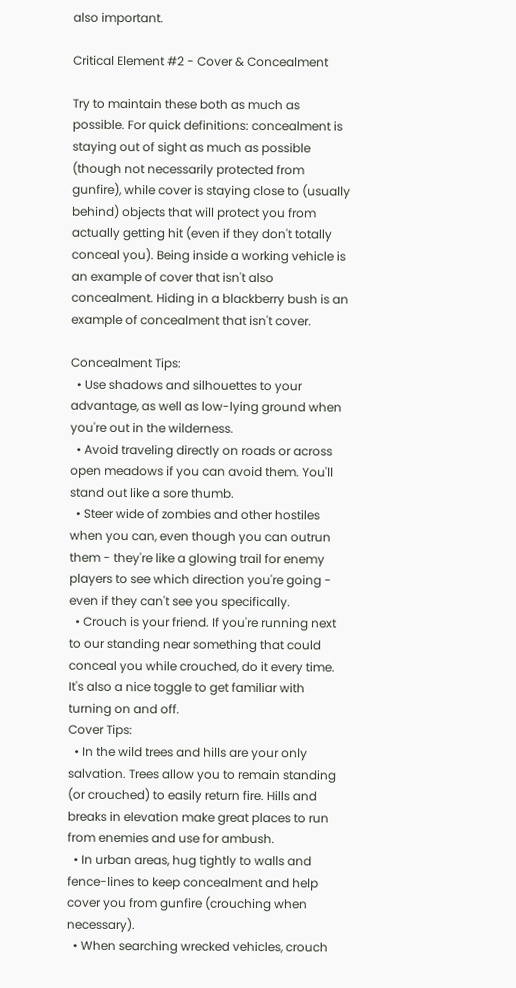also important.

Critical Element #2 - Cover & Concealment

Try to maintain these both as much as possible. For quick definitions: concealment is staying out of sight as much as possible (though not necessarily protected from gunfire), while cover is staying close to (usually behind) objects that will protect you from actually getting hit (even if they don't totally conceal you). Being inside a working vehicle is an example of cover that isn't also concealment. Hiding in a blackberry bush is an example of concealment that isn't cover.

Concealment Tips:
  • Use shadows and silhouettes to your advantage, as well as low-lying ground when you're out in the wilderness.
  • Avoid traveling directly on roads or across open meadows if you can avoid them. You'll stand out like a sore thumb.
  • Steer wide of zombies and other hostiles when you can, even though you can outrun them - they're like a glowing trail for enemy players to see which direction you're going - even if they can't see you specifically.
  • Crouch is your friend. If you're running next to our standing near something that could conceal you while crouched, do it every time. It's also a nice toggle to get familiar with turning on and off.
Cover Tips:
  • In the wild trees and hills are your only salvation. Trees allow you to remain standing (or crouched) to easily return fire. Hills and breaks in elevation make great places to run from enemies and use for ambush.
  • In urban areas, hug tightly to walls and fence-lines to keep concealment and help cover you from gunfire (crouching when necessary).
  • When searching wrecked vehicles, crouch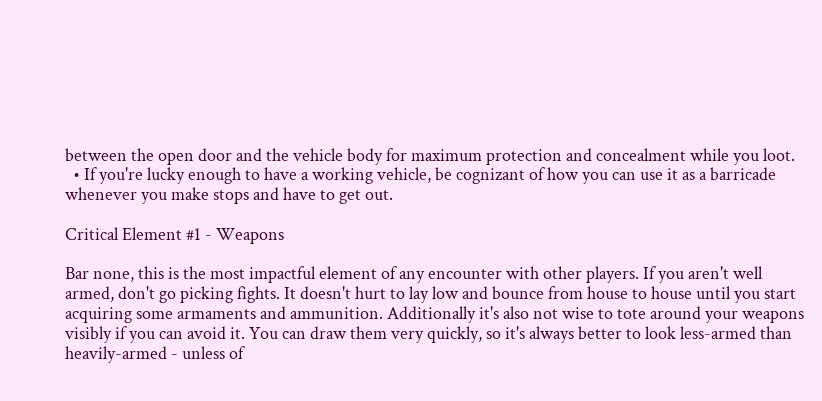between the open door and the vehicle body for maximum protection and concealment while you loot.
  • If you're lucky enough to have a working vehicle, be cognizant of how you can use it as a barricade whenever you make stops and have to get out.

Critical Element #1 - Weapons

Bar none, this is the most impactful element of any encounter with other players. If you aren't well armed, don't go picking fights. It doesn't hurt to lay low and bounce from house to house until you start acquiring some armaments and ammunition. Additionally it's also not wise to tote around your weapons visibly if you can avoid it. You can draw them very quickly, so it's always better to look less-armed than heavily-armed - unless of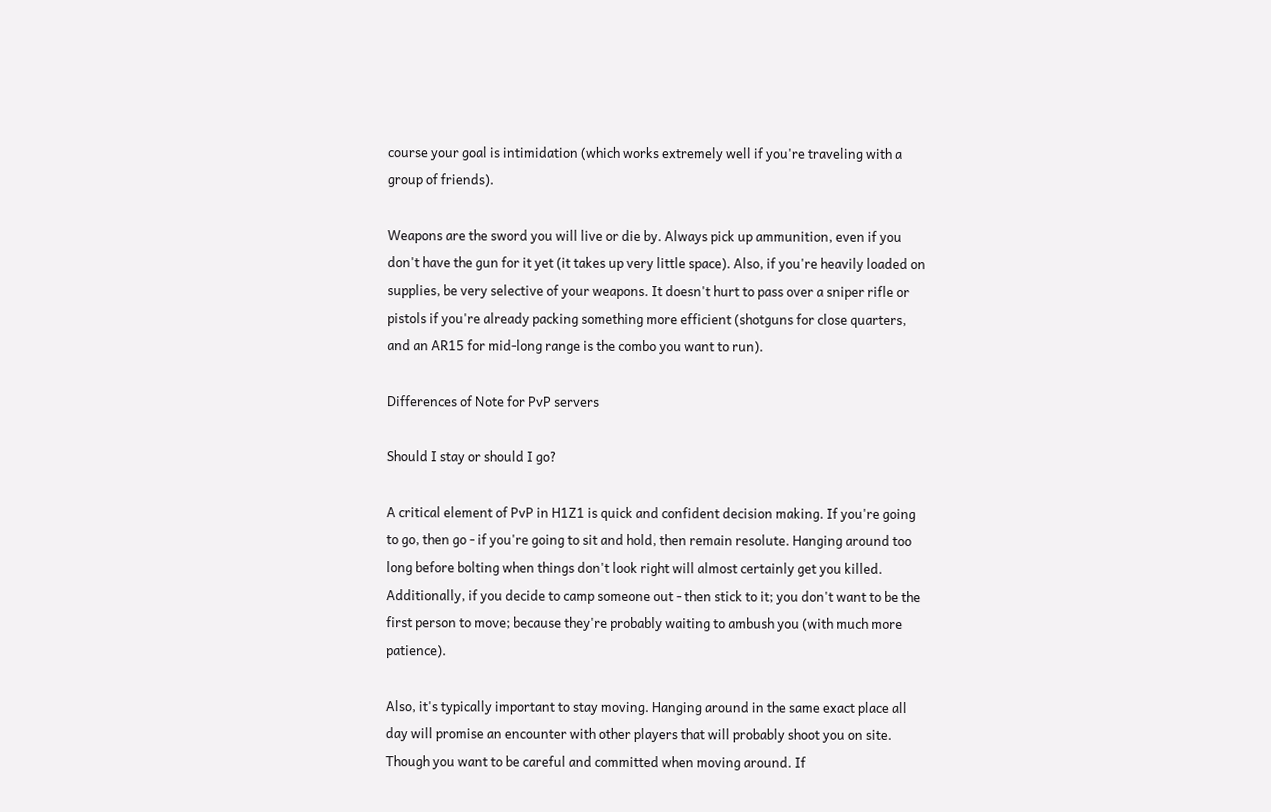course your goal is intimidation (which works extremely well if you're traveling with a group of friends).

Weapons are the sword you will live or die by. Always pick up ammunition, even if you don't have the gun for it yet (it takes up very little space). Also, if you're heavily loaded on supplies, be very selective of your weapons. It doesn't hurt to pass over a sniper rifle or pistols if you're already packing something more efficient (shotguns for close quarters, and an AR15 for mid-long range is the combo you want to run).

Differences of Note for PvP servers

Should I stay or should I go?

A critical element of PvP in H1Z1 is quick and confident decision making. If you're going to go, then go - if you're going to sit and hold, then remain resolute. Hanging around too long before bolting when things don't look right will almost certainly get you killed. Additionally, if you decide to camp someone out - then stick to it; you don't want to be the first person to move; because they're probably waiting to ambush you (with much more patience).

Also, it's typically important to stay moving. Hanging around in the same exact place all day will promise an encounter with other players that will probably shoot you on site. Though you want to be careful and committed when moving around. If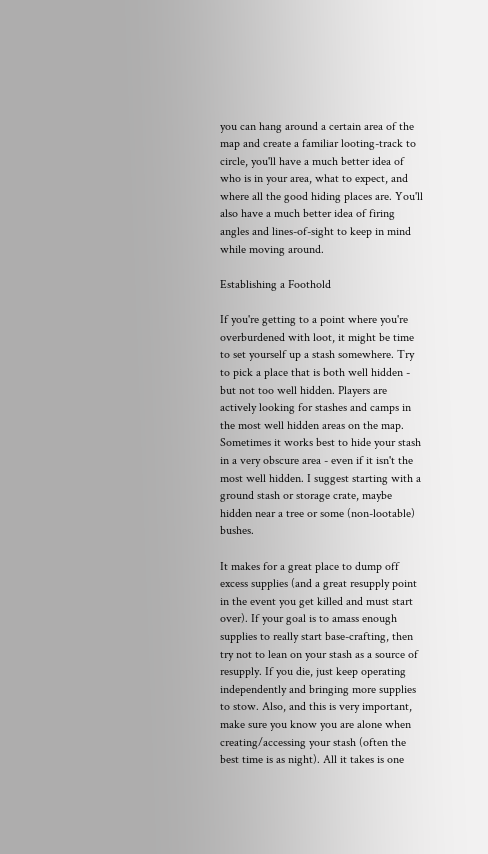you can hang around a certain area of the map and create a familiar looting-track to circle, you'll have a much better idea of who is in your area, what to expect, and where all the good hiding places are. You'll also have a much better idea of firing angles and lines-of-sight to keep in mind while moving around.

Establishing a Foothold

If you're getting to a point where you're overburdened with loot, it might be time to set yourself up a stash somewhere. Try to pick a place that is both well hidden - but not too well hidden. Players are actively looking for stashes and camps in the most well hidden areas on the map. Sometimes it works best to hide your stash in a very obscure area - even if it isn't the most well hidden. I suggest starting with a ground stash or storage crate, maybe hidden near a tree or some (non-lootable) bushes.

It makes for a great place to dump off excess supplies (and a great resupply point in the event you get killed and must start over). If your goal is to amass enough supplies to really start base-crafting, then try not to lean on your stash as a source of resupply. If you die, just keep operating independently and bringing more supplies to stow. Also, and this is very important, make sure you know you are alone when creating/accessing your stash (often the best time is as night). All it takes is one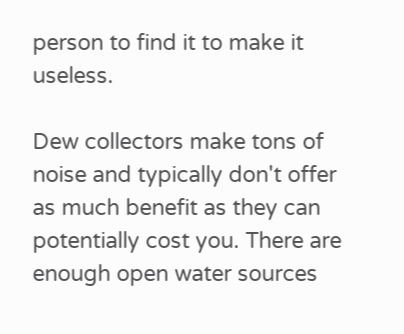person to find it to make it useless.

Dew collectors make tons of noise and typically don't offer as much benefit as they can potentially cost you. There are enough open water sources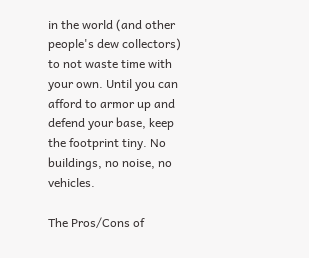in the world (and other people's dew collectors) to not waste time with your own. Until you can afford to armor up and defend your base, keep the footprint tiny. No buildings, no noise, no vehicles.

The Pros/Cons of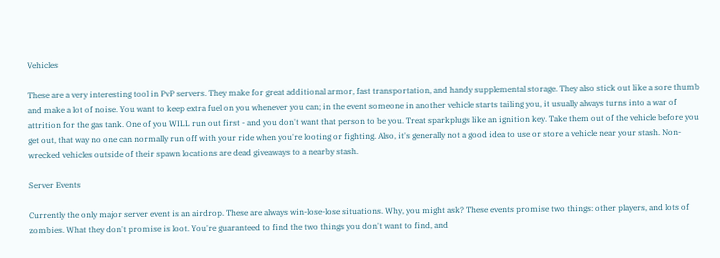Vehicles

These are a very interesting tool in PvP servers. They make for great additional armor, fast transportation, and handy supplemental storage. They also stick out like a sore thumb and make a lot of noise. You want to keep extra fuel on you whenever you can; in the event someone in another vehicle starts tailing you, it usually always turns into a war of attrition for the gas tank. One of you WILL run out first - and you don't want that person to be you. Treat sparkplugs like an ignition key. Take them out of the vehicle before you get out, that way no one can normally run off with your ride when you're looting or fighting. Also, it's generally not a good idea to use or store a vehicle near your stash. Non-wrecked vehicles outside of their spawn locations are dead giveaways to a nearby stash.

Server Events

Currently the only major server event is an airdrop. These are always win-lose-lose situations. Why, you might ask? These events promise two things: other players, and lots of zombies. What they don't promise is loot. You're guaranteed to find the two things you don't want to find, and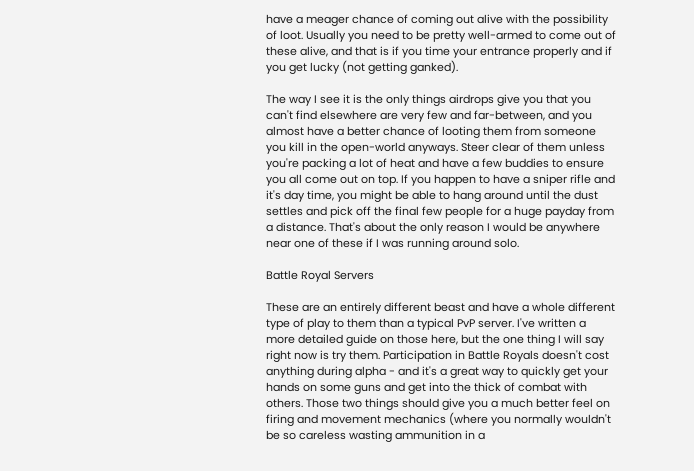have a meager chance of coming out alive with the possibility of loot. Usually you need to be pretty well-armed to come out of these alive, and that is if you time your entrance properly and if you get lucky (not getting ganked).

The way I see it is the only things airdrops give you that you can't find elsewhere are very few and far-between, and you almost have a better chance of looting them from someone you kill in the open-world anyways. Steer clear of them unless you're packing a lot of heat and have a few buddies to ensure you all come out on top. If you happen to have a sniper rifle and it's day time, you might be able to hang around until the dust settles and pick off the final few people for a huge payday from a distance. That's about the only reason I would be anywhere near one of these if I was running around solo.

Battle Royal Servers

These are an entirely different beast and have a whole different type of play to them than a typical PvP server. I've written a more detailed guide on those here, but the one thing I will say right now is try them. Participation in Battle Royals doesn't cost anything during alpha - and it's a great way to quickly get your hands on some guns and get into the thick of combat with others. Those two things should give you a much better feel on firing and movement mechanics (where you normally wouldn't be so careless wasting ammunition in a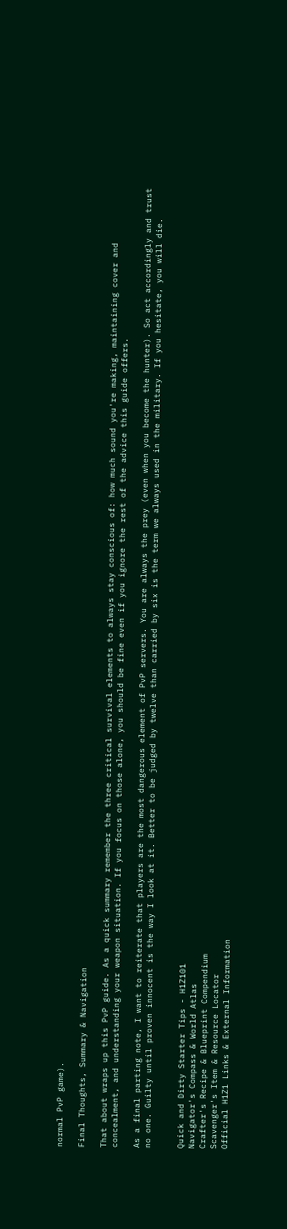normal PvP game).

Final Thoughts, Summary & Navigation

That about wraps up this PvP guide. As a quick summary remember the three critical survival elements to always stay conscious of: how much sound you're making, maintaining cover and concealment, and understanding your weapon situation. If you focus on those alone, you should be fine even if you ignore the rest of the advice this guide offers.

As a final parting note, I want to reiterate that players are the most dangerous element of PvP servers. You are always the prey (even when you become the hunter). So act accordingly and trust no one. Guilty until proven innocent is the way I look at it. Better to be judged by twelve than carried by six is the term we always used in the military. If you hesitate, you will die.


Quick and Dirty Starter Tips - H1Z101
Navigator's Compass & World Atlas
Crafter's Recipe & Blueprint Compendium
Scavenger's Item & Resource Locator
Official H1Z1 Links & External Information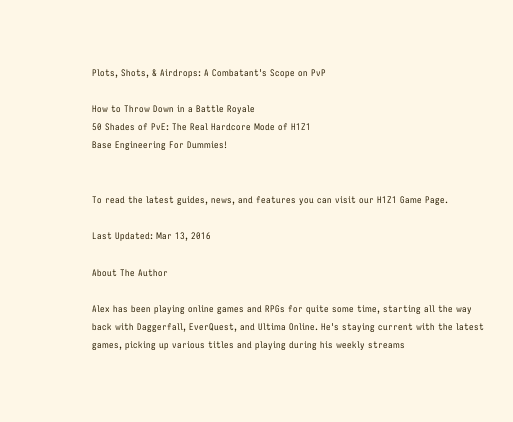Plots, Shots, & Airdrops: A Combatant's Scope on PvP

How to Throw Down in a Battle Royale
50 Shades of PvE: The Real Hardcore Mode of H1Z1
Base Engineering For Dummies!


To read the latest guides, news, and features you can visit our H1Z1 Game Page.

Last Updated: Mar 13, 2016

About The Author

Alex has been playing online games and RPGs for quite some time, starting all the way back with Daggerfall, EverQuest, and Ultima Online. He's staying current with the latest games, picking up various titles and playing during his weekly streams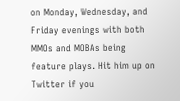on Monday, Wednesday, and Friday evenings with both MMOs and MOBAs being feature plays. Hit him up on Twitter if you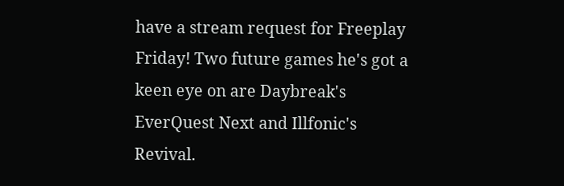have a stream request for Freeplay Friday! Two future games he's got a keen eye on are Daybreak's EverQuest Next and Illfonic's Revival.